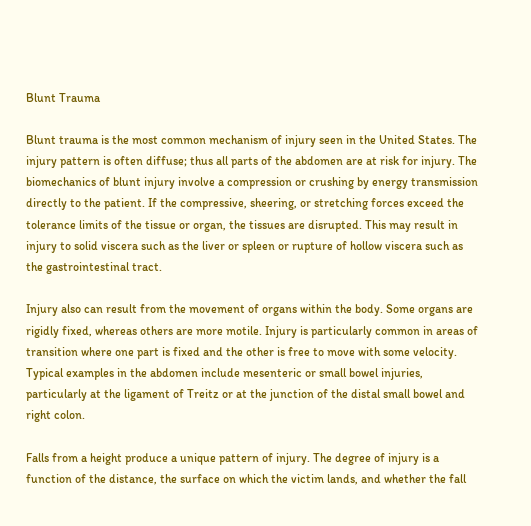Blunt Trauma

Blunt trauma is the most common mechanism of injury seen in the United States. The injury pattern is often diffuse; thus all parts of the abdomen are at risk for injury. The biomechanics of blunt injury involve a compression or crushing by energy transmission directly to the patient. If the compressive, sheering, or stretching forces exceed the tolerance limits of the tissue or organ, the tissues are disrupted. This may result in injury to solid viscera such as the liver or spleen or rupture of hollow viscera such as the gastrointestinal tract.

Injury also can result from the movement of organs within the body. Some organs are rigidly fixed, whereas others are more motile. Injury is particularly common in areas of transition where one part is fixed and the other is free to move with some velocity. Typical examples in the abdomen include mesenteric or small bowel injuries, particularly at the ligament of Treitz or at the junction of the distal small bowel and right colon.

Falls from a height produce a unique pattern of injury. The degree of injury is a function of the distance, the surface on which the victim lands, and whether the fall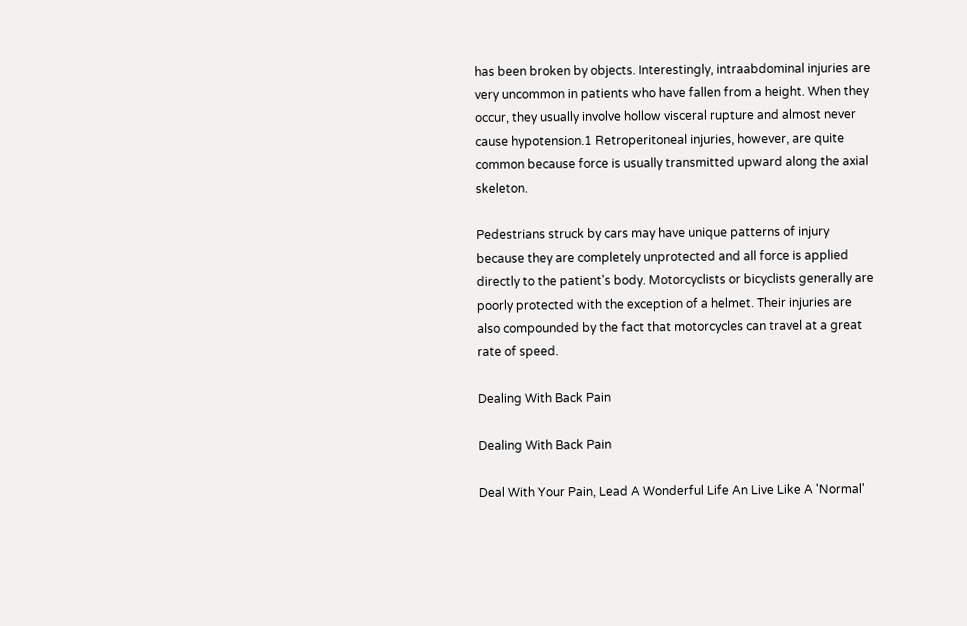has been broken by objects. Interestingly, intraabdominal injuries are very uncommon in patients who have fallen from a height. When they occur, they usually involve hollow visceral rupture and almost never cause hypotension.1 Retroperitoneal injuries, however, are quite common because force is usually transmitted upward along the axial skeleton.

Pedestrians struck by cars may have unique patterns of injury because they are completely unprotected and all force is applied directly to the patient's body. Motorcyclists or bicyclists generally are poorly protected with the exception of a helmet. Their injuries are also compounded by the fact that motorcycles can travel at a great rate of speed.

Dealing With Back Pain

Dealing With Back Pain

Deal With Your Pain, Lead A Wonderful Life An Live Like A 'Normal'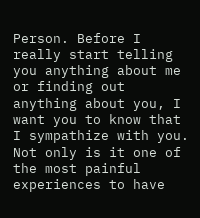Person. Before I really start telling you anything about me or finding out anything about you, I want you to know that I sympathize with you. Not only is it one of the most painful experiences to have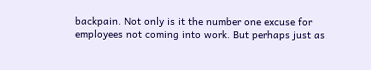backpain. Not only is it the number one excuse for employees not coming into work. But perhaps just as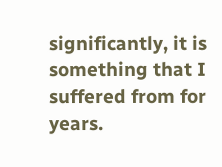significantly, it is something that I suffered from for years.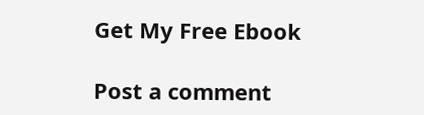Get My Free Ebook

Post a comment